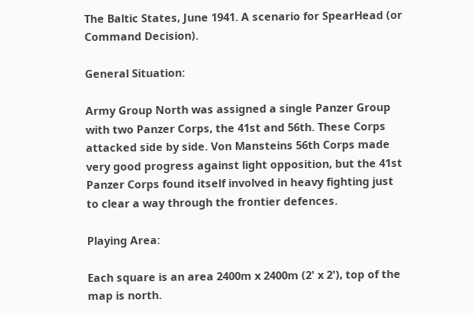The Baltic States, June 1941. A scenario for SpearHead (or Command Decision).

General Situation:

Army Group North was assigned a single Panzer Group with two Panzer Corps, the 41st and 56th. These Corps attacked side by side. Von Mansteins 56th Corps made very good progress against light opposition, but the 41st Panzer Corps found itself involved in heavy fighting just to clear a way through the frontier defences.

Playing Area:

Each square is an area 2400m x 2400m (2' x 2'), top of the map is north.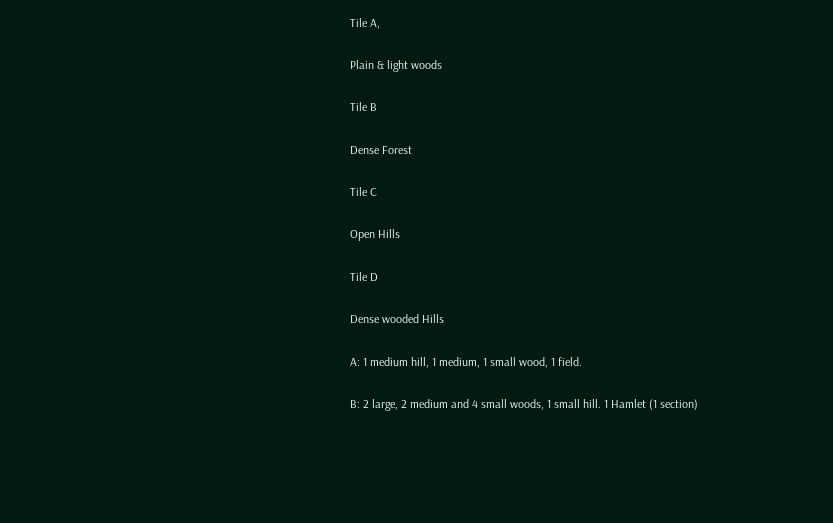Tile A,

Plain & light woods

Tile B

Dense Forest

Tile C

Open Hills

Tile D

Dense wooded Hills

A: 1 medium hill, 1 medium, 1 small wood, 1 field.

B: 2 large, 2 medium and 4 small woods, 1 small hill. 1 Hamlet (1 section)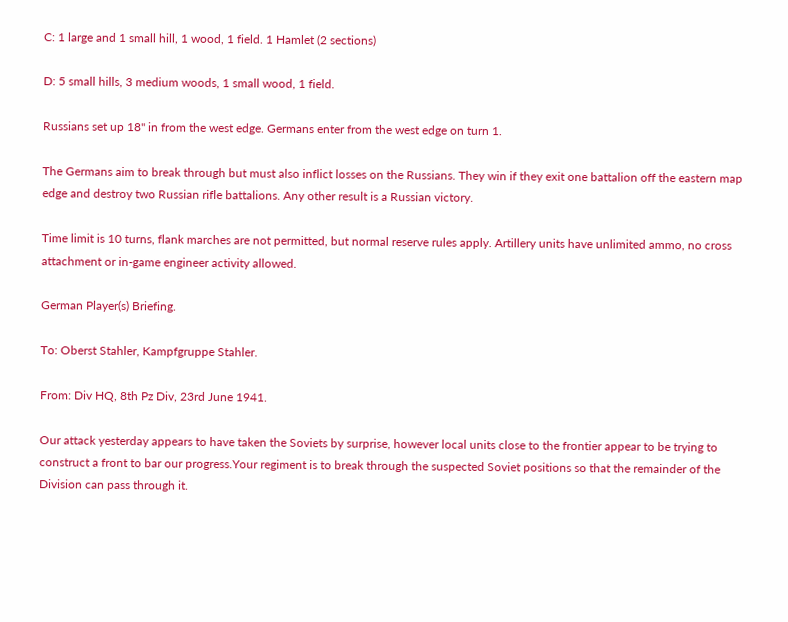C: 1 large and 1 small hill, 1 wood, 1 field. 1 Hamlet (2 sections)

D: 5 small hills, 3 medium woods, 1 small wood, 1 field.

Russians set up 18" in from the west edge. Germans enter from the west edge on turn 1.

The Germans aim to break through but must also inflict losses on the Russians. They win if they exit one battalion off the eastern map edge and destroy two Russian rifle battalions. Any other result is a Russian victory.

Time limit is 10 turns, flank marches are not permitted, but normal reserve rules apply. Artillery units have unlimited ammo, no cross attachment or in-game engineer activity allowed.

German Player(s) Briefing.

To: Oberst Stahler, Kampfgruppe Stahler.

From: Div HQ, 8th Pz Div, 23rd June 1941.

Our attack yesterday appears to have taken the Soviets by surprise, however local units close to the frontier appear to be trying to construct a front to bar our progress.Your regiment is to break through the suspected Soviet positions so that the remainder of the Division can pass through it.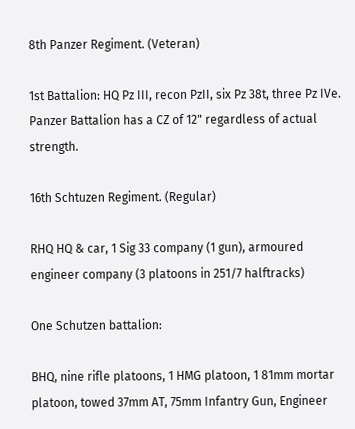8th Panzer Regiment. (Veteran)

1st Battalion: HQ Pz III, recon PzII, six Pz 38t, three Pz IVe. Panzer Battalion has a CZ of 12" regardless of actual strength.

16th Schtuzen Regiment. (Regular)

RHQ HQ & car, 1 Sig 33 company (1 gun), armoured engineer company (3 platoons in 251/7 halftracks)

One Schutzen battalion:

BHQ, nine rifle platoons, 1 HMG platoon, 1 81mm mortar platoon, towed 37mm AT, 75mm Infantry Gun, Engineer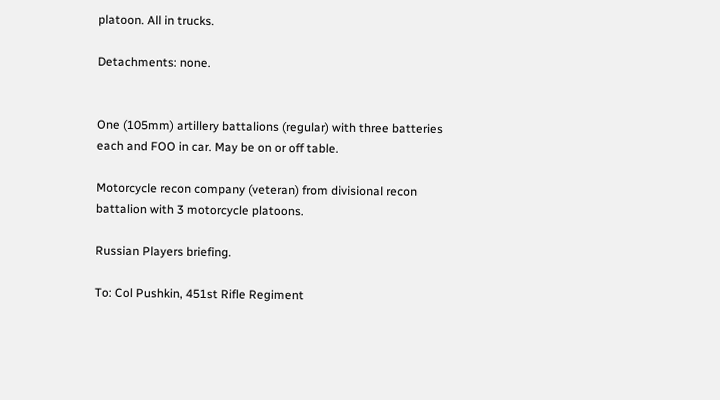platoon. All in trucks.

Detachments: none.


One (105mm) artillery battalions (regular) with three batteries each and FOO in car. May be on or off table.

Motorcycle recon company (veteran) from divisional recon battalion with 3 motorcycle platoons.

Russian Players briefing.

To: Col Pushkin, 451st Rifle Regiment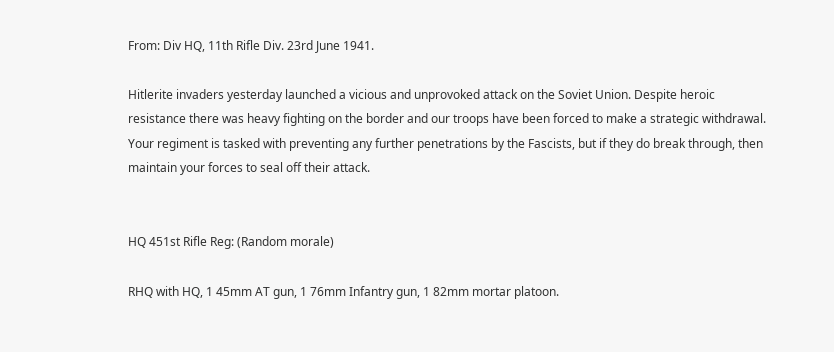From: Div HQ, 11th Rifle Div. 23rd June 1941.

Hitlerite invaders yesterday launched a vicious and unprovoked attack on the Soviet Union. Despite heroic resistance there was heavy fighting on the border and our troops have been forced to make a strategic withdrawal. Your regiment is tasked with preventing any further penetrations by the Fascists, but if they do break through, then maintain your forces to seal off their attack.


HQ 451st Rifle Reg: (Random morale)

RHQ with HQ, 1 45mm AT gun, 1 76mm Infantry gun, 1 82mm mortar platoon.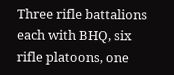Three rifle battalions each with BHQ, six rifle platoons, one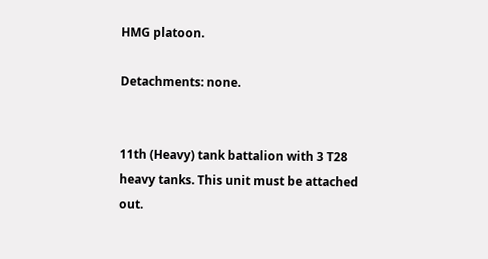HMG platoon.

Detachments: none.


11th (Heavy) tank battalion with 3 T28 heavy tanks. This unit must be attached out.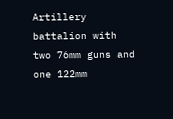Artillery battalion with two 76mm guns and one 122mm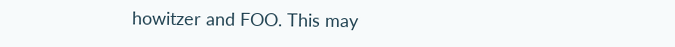howitzer and FOO. This may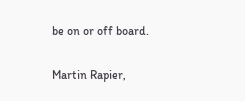be on or off board.

Martin Rapier,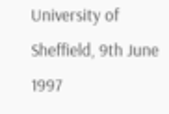University of Sheffield, 9th June 1997